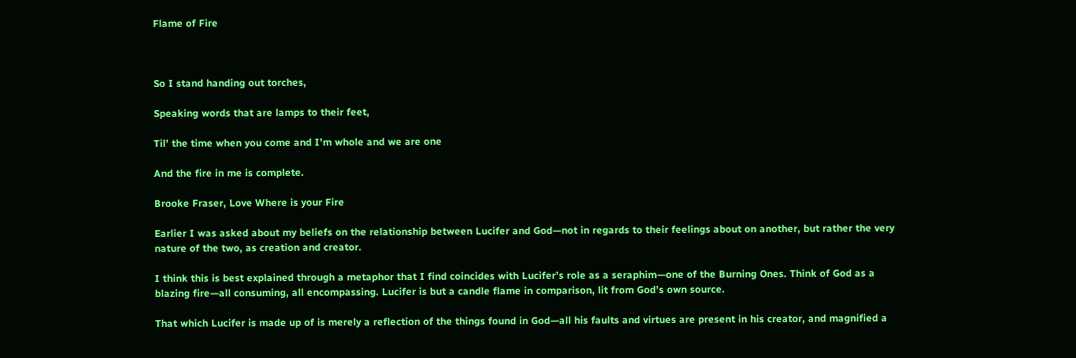Flame of Fire



So I stand handing out torches,

Speaking words that are lamps to their feet,

Til’ the time when you come and I’m whole and we are one

And the fire in me is complete.

Brooke Fraser, Love Where is your Fire

Earlier I was asked about my beliefs on the relationship between Lucifer and God—not in regards to their feelings about on another, but rather the very nature of the two, as creation and creator.

I think this is best explained through a metaphor that I find coincides with Lucifer’s role as a seraphim—one of the Burning Ones. Think of God as a blazing fire—all consuming, all encompassing. Lucifer is but a candle flame in comparison, lit from God’s own source.

That which Lucifer is made up of is merely a reflection of the things found in God—all his faults and virtues are present in his creator, and magnified a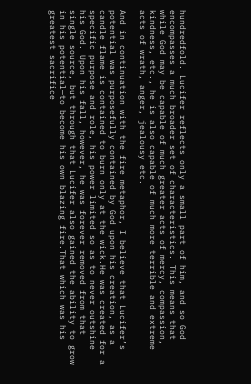hundredfold. Lucifer reflects only a small part of him, and so God encompasses a much broader set of characteristics. This means that while God may be capable of much greater acts of mercy, compassion, kindness, etc., he is also capable of much more terrible and extreme acts of wrath, anger, jealousy etc.

And in continuation with the fire metaphor, I believe that Lucifer’s potential was purposefully contained by God upon his creation, as a candle flame is contained to burn only at the wick.He was created for a specific purpose and role, his power limited so as to never outshine his God. Upon his fall, however, he was forever removed from that single source, but through that Lucifer also gained the ability to grow in his potential—to become his own blazing fire.That which was his greatest sacrifice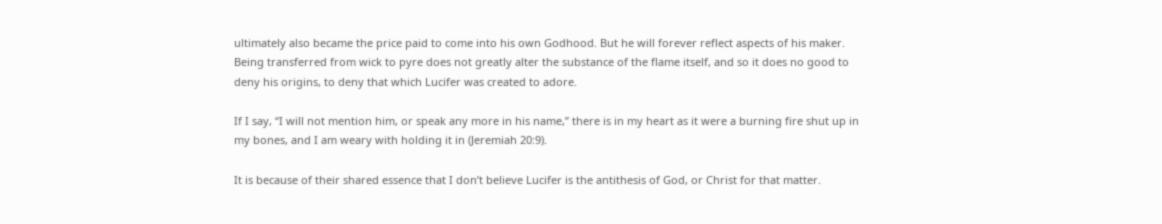ultimately also became the price paid to come into his own Godhood. But he will forever reflect aspects of his maker. Being transferred from wick to pyre does not greatly alter the substance of the flame itself, and so it does no good to deny his origins, to deny that which Lucifer was created to adore.

If I say, “I will not mention him, or speak any more in his name,” there is in my heart as it were a burning fire shut up in my bones, and I am weary with holding it in (Jeremiah 20:9).

It is because of their shared essence that I don’t believe Lucifer is the antithesis of God, or Christ for that matter.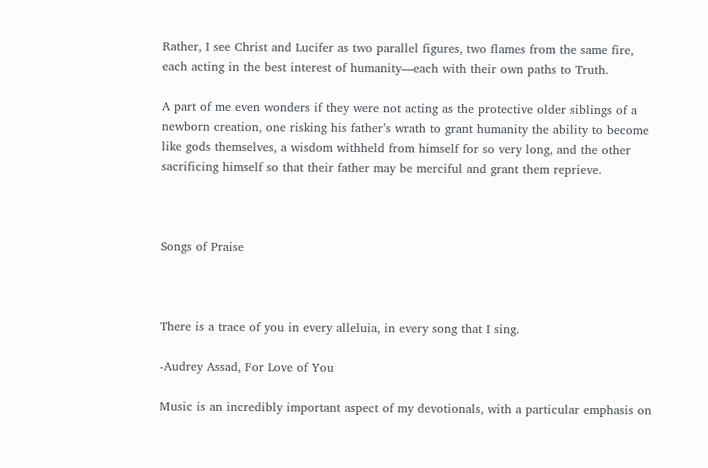Rather, I see Christ and Lucifer as two parallel figures, two flames from the same fire, each acting in the best interest of humanity—each with their own paths to Truth.

A part of me even wonders if they were not acting as the protective older siblings of a newborn creation, one risking his father’s wrath to grant humanity the ability to become like gods themselves, a wisdom withheld from himself for so very long, and the other sacrificing himself so that their father may be merciful and grant them reprieve.



Songs of Praise



There is a trace of you in every alleluia, in every song that I sing.

-Audrey Assad, For Love of You

Music is an incredibly important aspect of my devotionals, with a particular emphasis on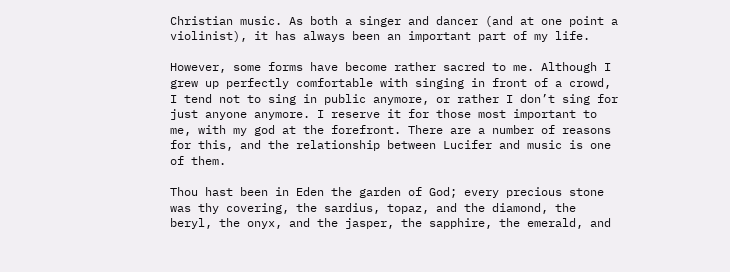Christian music. As both a singer and dancer (and at one point a violinist), it has always been an important part of my life.

However, some forms have become rather sacred to me. Although I grew up perfectly comfortable with singing in front of a crowd, I tend not to sing in public anymore, or rather I don’t sing for just anyone anymore. I reserve it for those most important to me, with my god at the forefront. There are a number of reasons for this, and the relationship between Lucifer and music is one of them.

Thou hast been in Eden the garden of God; every precious stone was thy covering, the sardius, topaz, and the diamond, the beryl, the onyx, and the jasper, the sapphire, the emerald, and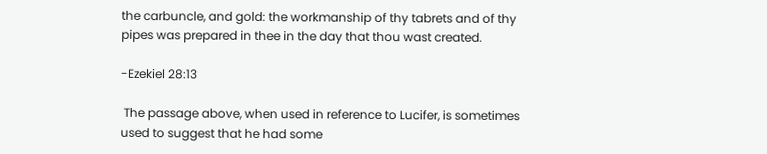the carbuncle, and gold: the workmanship of thy tabrets and of thy pipes was prepared in thee in the day that thou wast created.

-Ezekiel 28:13

 The passage above, when used in reference to Lucifer, is sometimes used to suggest that he had some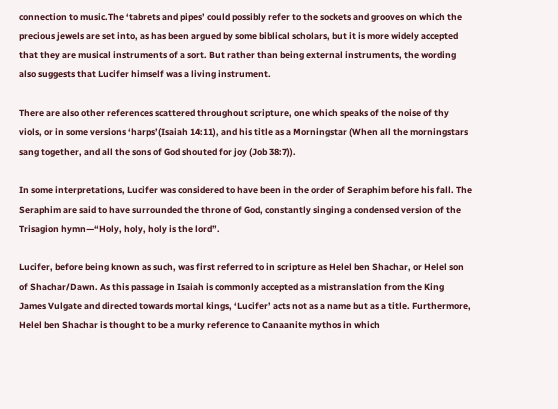connection to music.The ‘tabrets and pipes’ could possibly refer to the sockets and grooves on which the precious jewels are set into, as has been argued by some biblical scholars, but it is more widely accepted that they are musical instruments of a sort. But rather than being external instruments, the wording also suggests that Lucifer himself was a living instrument.

There are also other references scattered throughout scripture, one which speaks of the noise of thy viols, or in some versions ‘harps’(Isaiah 14:11), and his title as a Morningstar (When all the morningstars sang together, and all the sons of God shouted for joy (Job 38:7)).

In some interpretations, Lucifer was considered to have been in the order of Seraphim before his fall. The Seraphim are said to have surrounded the throne of God, constantly singing a condensed version of the Trisagion hymn—“Holy, holy, holy is the lord”.

Lucifer, before being known as such, was first referred to in scripture as Helel ben Shachar, or Helel son of Shachar/Dawn. As this passage in Isaiah is commonly accepted as a mistranslation from the King James Vulgate and directed towards mortal kings, ‘Lucifer’ acts not as a name but as a title. Furthermore, Helel ben Shachar is thought to be a murky reference to Canaanite mythos in which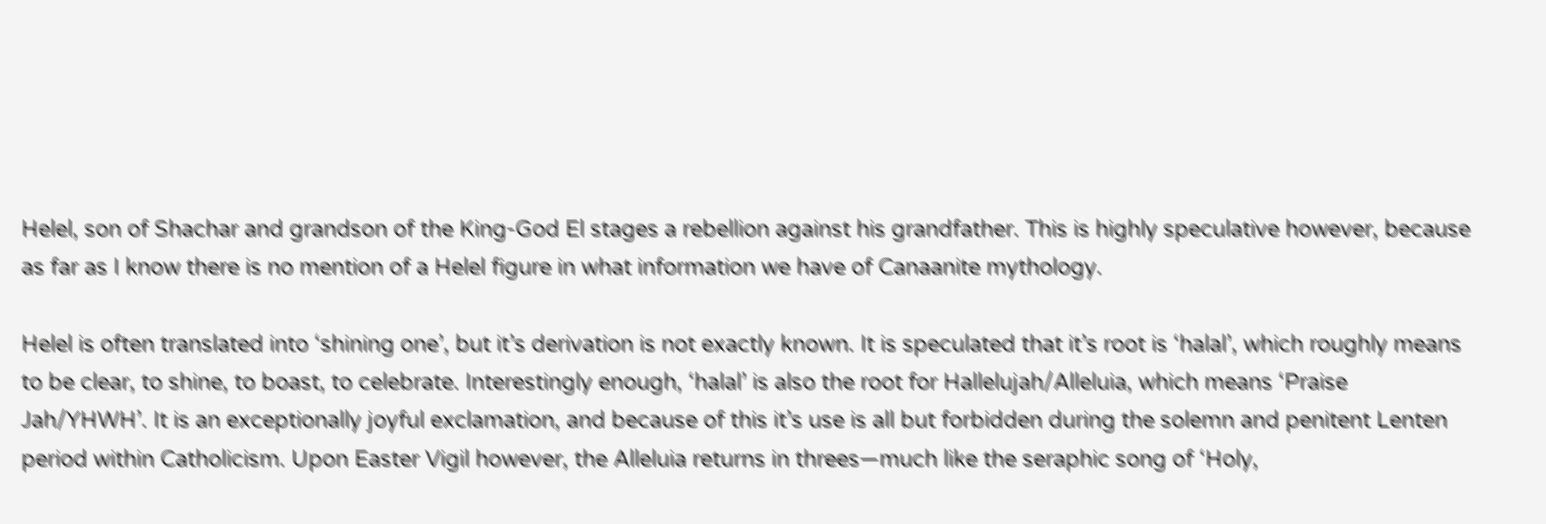Helel, son of Shachar and grandson of the King-God El stages a rebellion against his grandfather. This is highly speculative however, because as far as I know there is no mention of a Helel figure in what information we have of Canaanite mythology.

Helel is often translated into ‘shining one’, but it’s derivation is not exactly known. It is speculated that it’s root is ‘halal’, which roughly means to be clear, to shine, to boast, to celebrate. Interestingly enough, ‘halal’ is also the root for Hallelujah/Alleluia, which means ‘Praise Jah/YHWH’. It is an exceptionally joyful exclamation, and because of this it’s use is all but forbidden during the solemn and penitent Lenten period within Catholicism. Upon Easter Vigil however, the Alleluia returns in threes—much like the seraphic song of ‘Holy,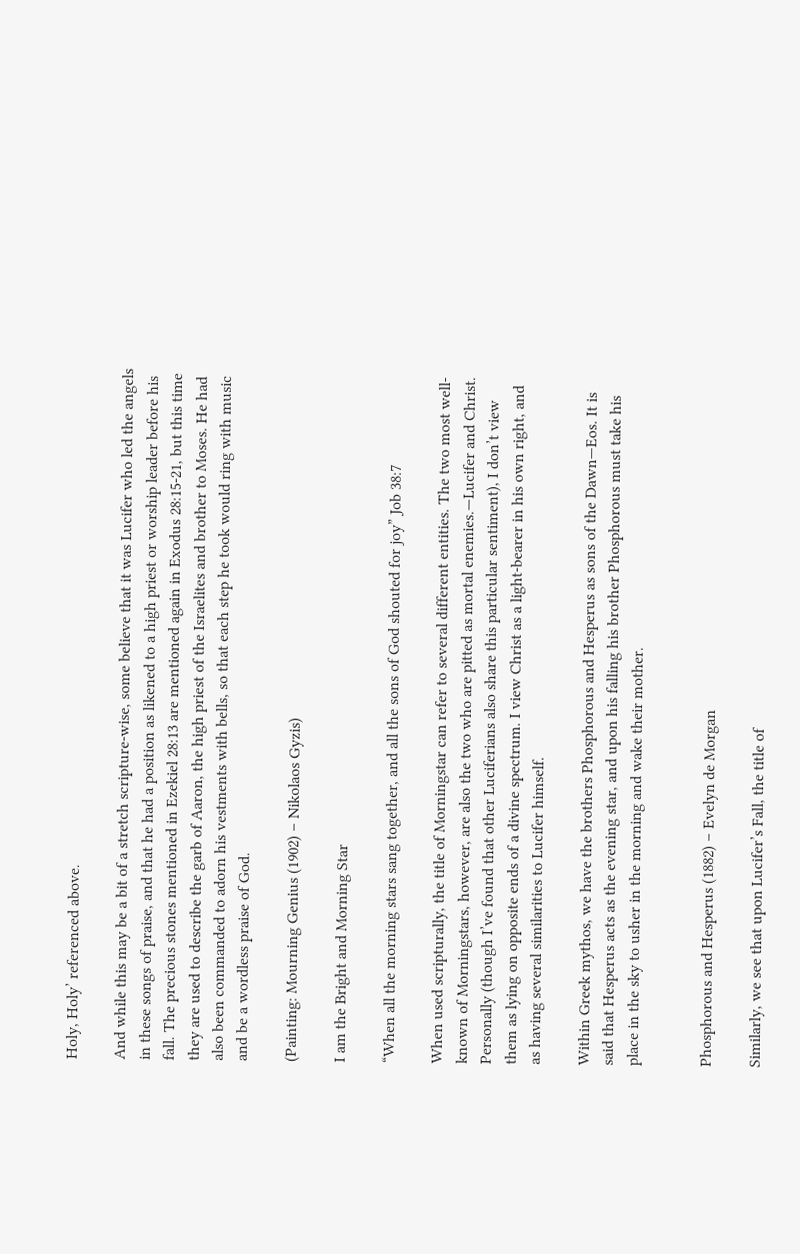Holy, Holy’ referenced above.

And while this may be a bit of a stretch scripture-wise, some believe that it was Lucifer who led the angels in these songs of praise, and that he had a position as likened to a high priest or worship leader before his fall. The precious stones mentioned in Ezekiel 28:13 are mentioned again in Exodus 28:15-21, but this time they are used to describe the garb of Aaron, the high priest of the Israelites and brother to Moses. He had also been commanded to adorn his vestments with bells, so that each step he took would ring with music and be a wordless praise of God.

(Painting: Mourning Genius (1902) – Nikolaos Gyzis)

I am the Bright and Morning Star

“When all the morning stars sang together, and all the sons of God shouted for joy” Job 38:7

When used scripturally, the title of Morningstar can refer to several different entities. The two most well-known of Morningstars, however, are also the two who are pitted as mortal enemies.—Lucifer and Christ. Personally (though I’ve found that other Luciferians also share this particular sentiment), I don’t view them as lying on opposite ends of a divine spectrum. I view Christ as a light-bearer in his own right, and as having several similarities to Lucifer himself.

Within Greek mythos, we have the brothers Phosphorous and Hesperus as sons of the Dawn—Eos. It is said that Hesperus acts as the evening star, and upon his falling his brother Phosphorous must take his place in the sky to usher in the morning and wake their mother.


Phosphorous and Hesperus (1882) – Evelyn de Morgan

Similarly, we see that upon Lucifer’s Fall, the title of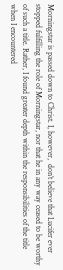Morningstar is passed down to Christ. I, however,  don’t believe that Lucifer ever stopped fulfilling the role of Morningstar, nor that he in any way ceased to be worthy of such a title. Rather, I found greater depth within the responsibilities of the title when I encountered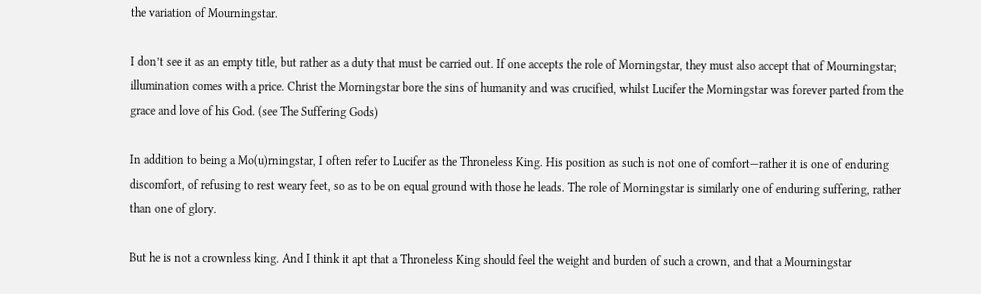the variation of Mourningstar.

I don’t see it as an empty title, but rather as a duty that must be carried out. If one accepts the role of Morningstar, they must also accept that of Mourningstar; illumination comes with a price. Christ the Morningstar bore the sins of humanity and was crucified, whilst Lucifer the Morningstar was forever parted from the grace and love of his God. (see The Suffering Gods)

In addition to being a Mo(u)rningstar, I often refer to Lucifer as the Throneless King. His position as such is not one of comfort—rather it is one of enduring discomfort, of refusing to rest weary feet, so as to be on equal ground with those he leads. The role of Morningstar is similarly one of enduring suffering, rather than one of glory.

But he is not a crownless king. And I think it apt that a Throneless King should feel the weight and burden of such a crown, and that a Mourningstar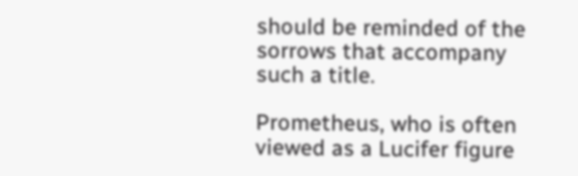should be reminded of the sorrows that accompany such a title.

Prometheus, who is often viewed as a Lucifer figure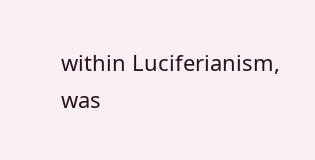within Luciferianism, was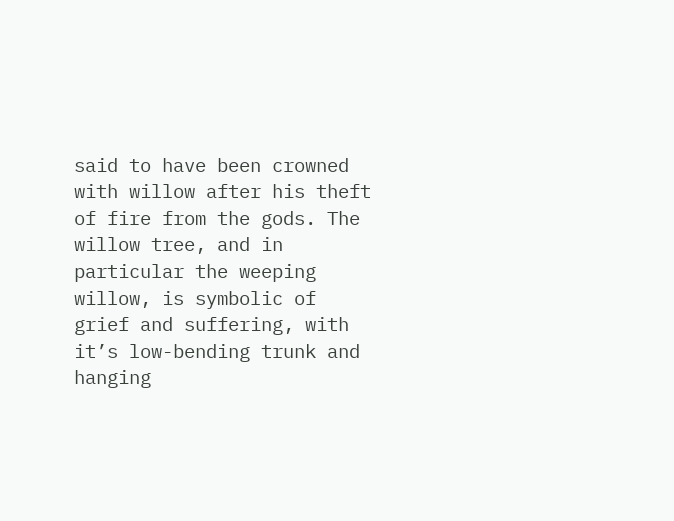said to have been crowned with willow after his theft of fire from the gods. The willow tree, and in particular the weeping willow, is symbolic of grief and suffering, with it’s low-bending trunk and hanging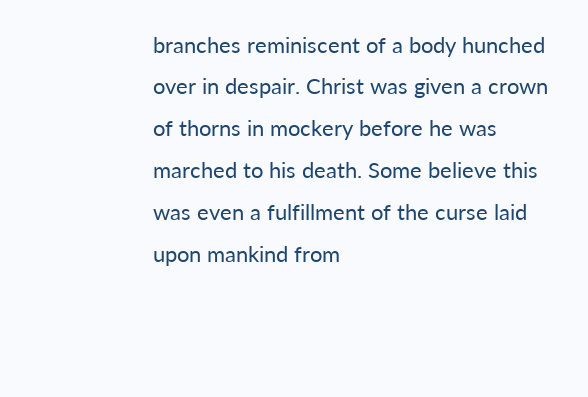branches reminiscent of a body hunched over in despair. Christ was given a crown of thorns in mockery before he was marched to his death. Some believe this was even a fulfillment of the curse laid upon mankind from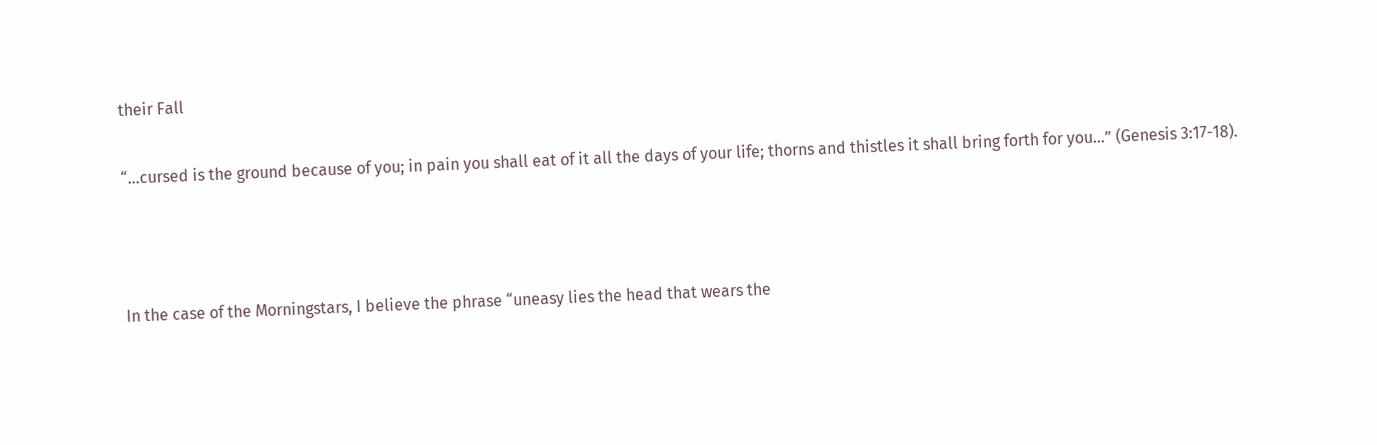their Fall

“…cursed is the ground because of you; in pain you shall eat of it all the days of your life; thorns and thistles it shall bring forth for you…” (Genesis 3:17-18).



In the case of the Morningstars, I believe the phrase “uneasy lies the head that wears the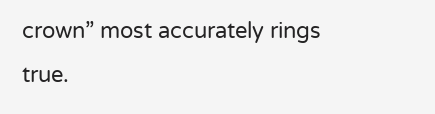crown” most accurately rings true.